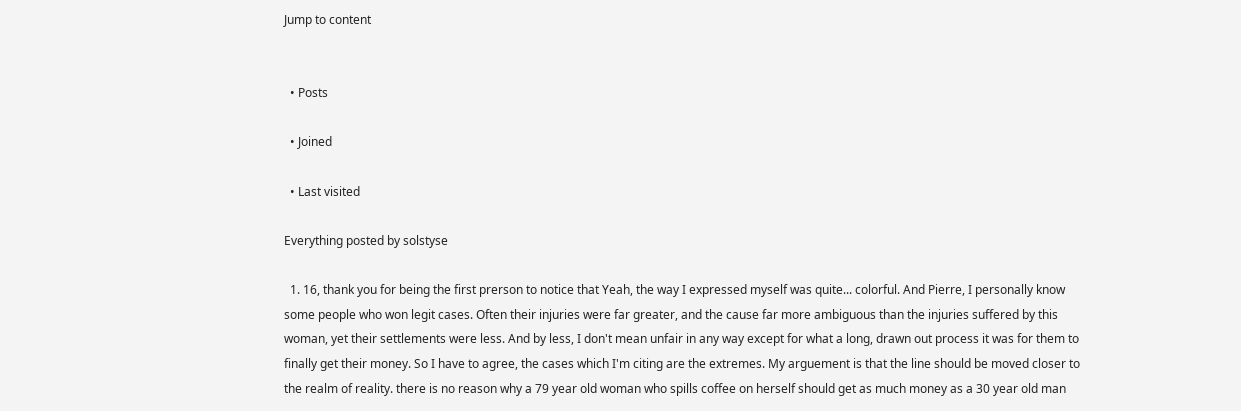Jump to content


  • Posts

  • Joined

  • Last visited

Everything posted by solstyse

  1. 16, thank you for being the first prerson to notice that Yeah, the way I expressed myself was quite... colorful. And Pierre, I personally know some people who won legit cases. Often their injuries were far greater, and the cause far more ambiguous than the injuries suffered by this woman, yet their settlements were less. And by less, I don't mean unfair in any way except for what a long, drawn out process it was for them to finally get their money. So I have to agree, the cases which I'm citing are the extremes. My arguement is that the line should be moved closer to the realm of reality. there is no reason why a 79 year old woman who spills coffee on herself should get as much money as a 30 year old man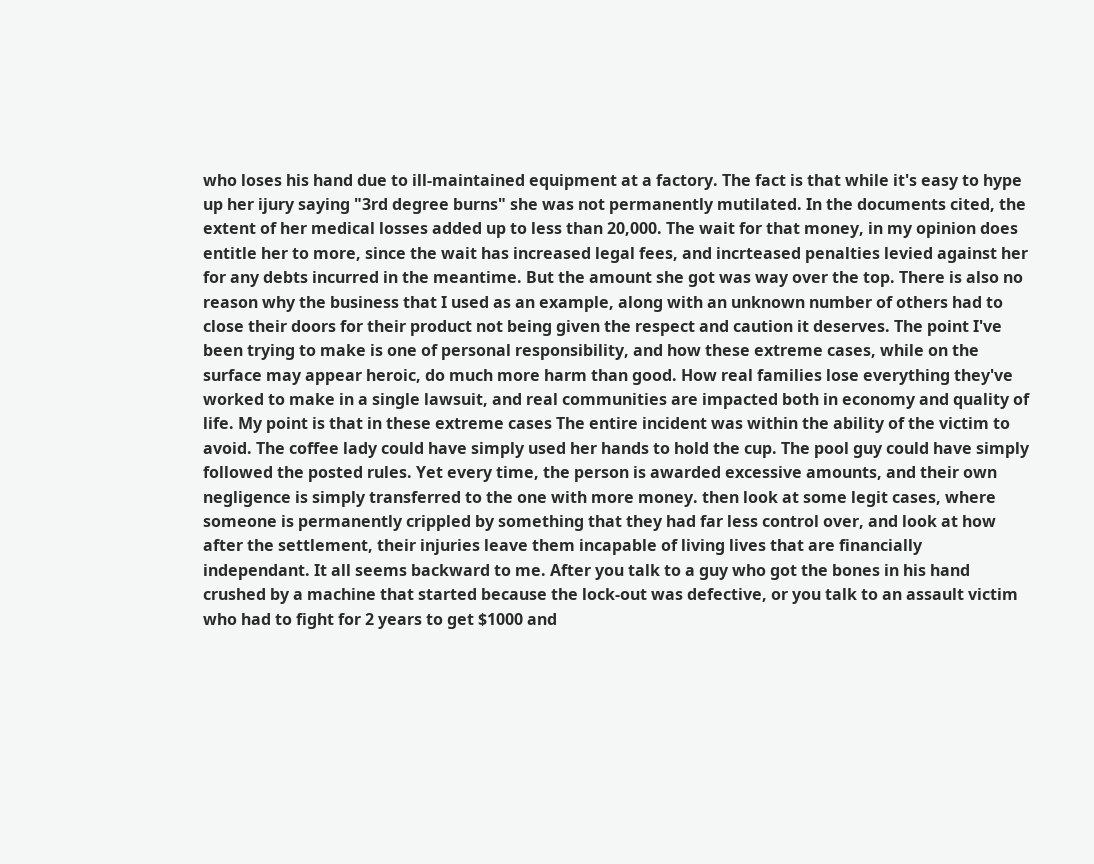who loses his hand due to ill-maintained equipment at a factory. The fact is that while it's easy to hype up her ijury saying "3rd degree burns" she was not permanently mutilated. In the documents cited, the extent of her medical losses added up to less than 20,000. The wait for that money, in my opinion does entitle her to more, since the wait has increased legal fees, and incrteased penalties levied against her for any debts incurred in the meantime. But the amount she got was way over the top. There is also no reason why the business that I used as an example, along with an unknown number of others had to close their doors for their product not being given the respect and caution it deserves. The point I've been trying to make is one of personal responsibility, and how these extreme cases, while on the surface may appear heroic, do much more harm than good. How real families lose everything they've worked to make in a single lawsuit, and real communities are impacted both in economy and quality of life. My point is that in these extreme cases The entire incident was within the ability of the victim to avoid. The coffee lady could have simply used her hands to hold the cup. The pool guy could have simply followed the posted rules. Yet every time, the person is awarded excessive amounts, and their own negligence is simply transferred to the one with more money. then look at some legit cases, where someone is permanently crippled by something that they had far less control over, and look at how after the settlement, their injuries leave them incapable of living lives that are financially independant. It all seems backward to me. After you talk to a guy who got the bones in his hand crushed by a machine that started because the lock-out was defective, or you talk to an assault victim who had to fight for 2 years to get $1000 and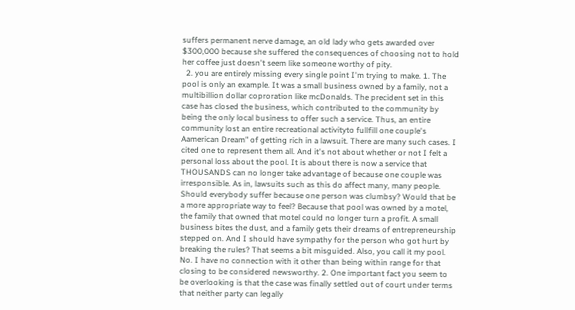suffers permanent nerve damage, an old lady who gets awarded over $300,000 because she suffered the consequences of choosing not to hold her coffee just doesn't seem like someone worthy of pity.
  2. you are entirely missing every single point I'm trying to make. 1. The pool is only an example. It was a small business owned by a family, not a multibillion dollar coproration like mcDonalds. The precident set in this case has closed the business, which contributed to the community by being the only local business to offer such a service. Thus, an entire community lost an entire recreational activityto fullfill one couple's Aamerican Dream" of getting rich in a lawsuit. There are many such cases. I cited one to represent them all. And it's not about whether or not I felt a personal loss about the pool. It is about there is now a service that THOUSANDS can no longer take advantage of because one couple was irresponsible. As in, lawsuits such as this do affect many, many people. Should everybody suffer because one person was clumbsy? Would that be a more appropriate way to feel? Because that pool was owned by a motel, the family that owned that motel could no longer turn a profit. A small business bites the dust, and a family gets their dreams of entrepreneurship stepped on. And I should have sympathy for the person who got hurt by breaking the rules? That seems a bit misguided. Also, you call it my pool. No. I have no connection with it other than being within range for that closing to be considered newsworthy. 2. One important fact you seem to be overlooking is that the case was finally settled out of court under terms that neither party can legally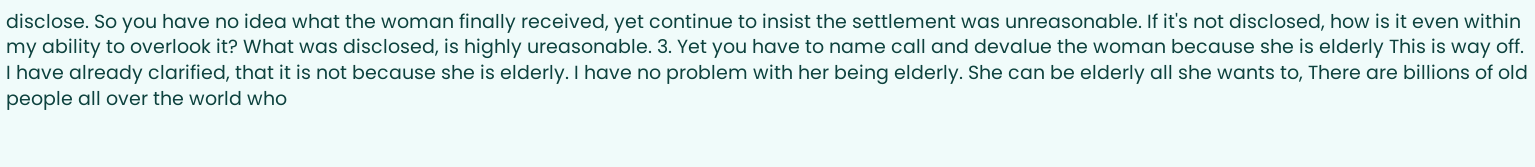disclose. So you have no idea what the woman finally received, yet continue to insist the settlement was unreasonable. If it's not disclosed, how is it even within my ability to overlook it? What was disclosed, is highly ureasonable. 3. Yet you have to name call and devalue the woman because she is elderly This is way off. I have already clarified, that it is not because she is elderly. I have no problem with her being elderly. She can be elderly all she wants to, There are billions of old people all over the world who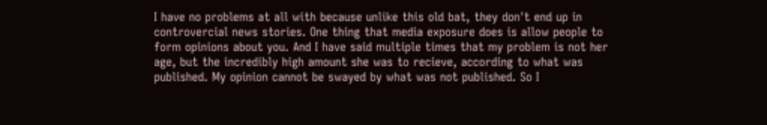I have no problems at all with because unlike this old bat, they don't end up in controvercial news stories. One thing that media exposure does is allow people to form opinions about you. And I have said multiple times that my problem is not her age, but the incredibly high amount she was to recieve, according to what was published. My opinion cannot be swayed by what was not published. So I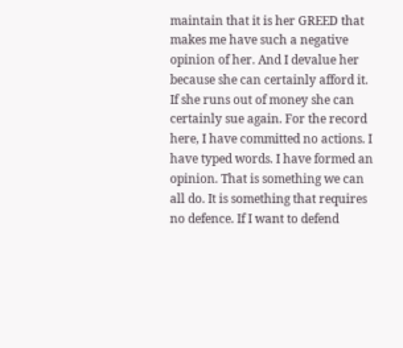maintain that it is her GREED that makes me have such a negative opinion of her. And I devalue her because she can certainly afford it. If she runs out of money she can certainly sue again. For the record here, I have committed no actions. I have typed words. I have formed an opinion. That is something we can all do. It is something that requires no defence. If I want to defend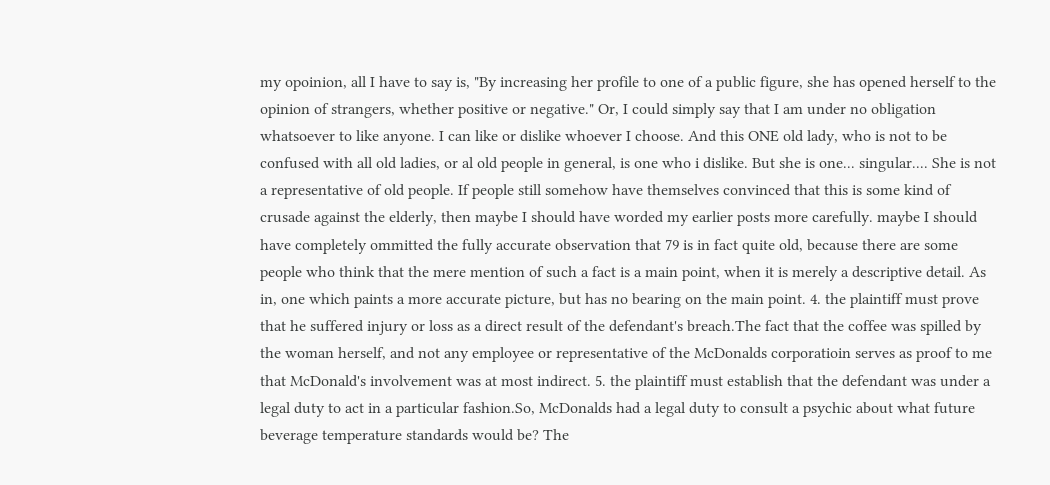my opoinion, all I have to say is, "By increasing her profile to one of a public figure, she has opened herself to the opinion of strangers, whether positive or negative." Or, I could simply say that I am under no obligation whatsoever to like anyone. I can like or dislike whoever I choose. And this ONE old lady, who is not to be confused with all old ladies, or al old people in general, is one who i dislike. But she is one... singular.... She is not a representative of old people. If people still somehow have themselves convinced that this is some kind of crusade against the elderly, then maybe I should have worded my earlier posts more carefully. maybe I should have completely ommitted the fully accurate observation that 79 is in fact quite old, because there are some people who think that the mere mention of such a fact is a main point, when it is merely a descriptive detail. As in, one which paints a more accurate picture, but has no bearing on the main point. 4. the plaintiff must prove that he suffered injury or loss as a direct result of the defendant's breach.The fact that the coffee was spilled by the woman herself, and not any employee or representative of the McDonalds corporatioin serves as proof to me that McDonald's involvement was at most indirect. 5. the plaintiff must establish that the defendant was under a legal duty to act in a particular fashion.So, McDonalds had a legal duty to consult a psychic about what future beverage temperature standards would be? The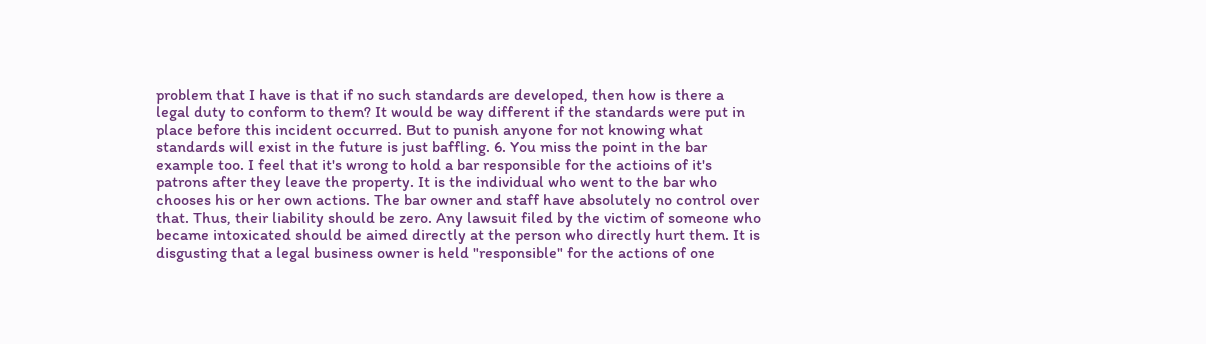problem that I have is that if no such standards are developed, then how is there a legal duty to conform to them? It would be way different if the standards were put in place before this incident occurred. But to punish anyone for not knowing what standards will exist in the future is just baffling. 6. You miss the point in the bar example too. I feel that it's wrong to hold a bar responsible for the actioins of it's patrons after they leave the property. It is the individual who went to the bar who chooses his or her own actions. The bar owner and staff have absolutely no control over that. Thus, their liability should be zero. Any lawsuit filed by the victim of someone who became intoxicated should be aimed directly at the person who directly hurt them. It is disgusting that a legal business owner is held "responsible" for the actions of one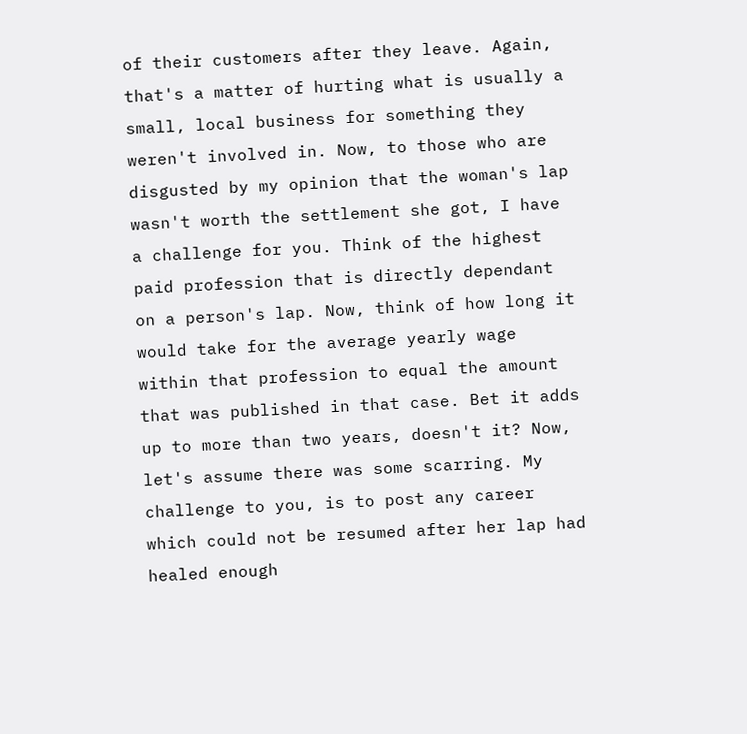of their customers after they leave. Again, that's a matter of hurting what is usually a small, local business for something they weren't involved in. Now, to those who are disgusted by my opinion that the woman's lap wasn't worth the settlement she got, I have a challenge for you. Think of the highest paid profession that is directly dependant on a person's lap. Now, think of how long it would take for the average yearly wage within that profession to equal the amount that was published in that case. Bet it adds up to more than two years, doesn't it? Now, let's assume there was some scarring. My challenge to you, is to post any career which could not be resumed after her lap had healed enough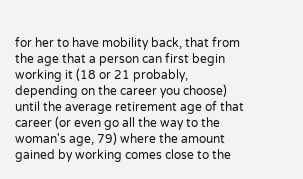for her to have mobility back, that from the age that a person can first begin working it (18 or 21 probably, depending on the career you choose) until the average retirement age of that career (or even go all the way to the woman's age, 79) where the amount gained by working comes close to the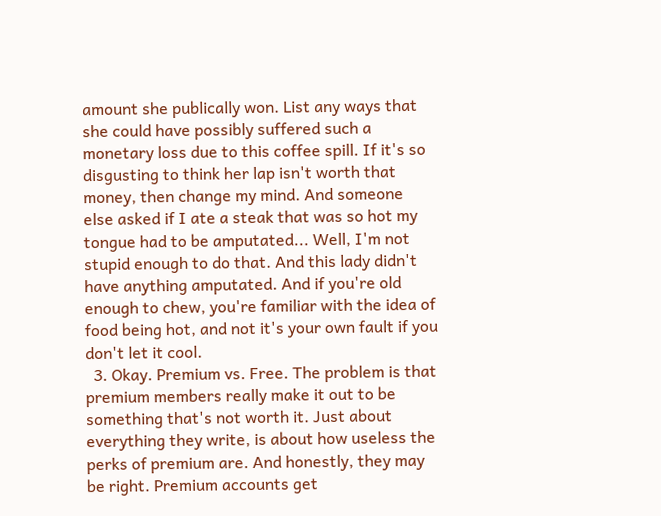amount she publically won. List any ways that she could have possibly suffered such a monetary loss due to this coffee spill. If it's so disgusting to think her lap isn't worth that money, then change my mind. And someone else asked if I ate a steak that was so hot my tongue had to be amputated... Well, I'm not stupid enough to do that. And this lady didn't have anything amputated. And if you're old enough to chew, you're familiar with the idea of food being hot, and not it's your own fault if you don't let it cool.
  3. Okay. Premium vs. Free. The problem is that premium members really make it out to be something that's not worth it. Just about everything they write, is about how useless the perks of premium are. And honestly, they may be right. Premium accounts get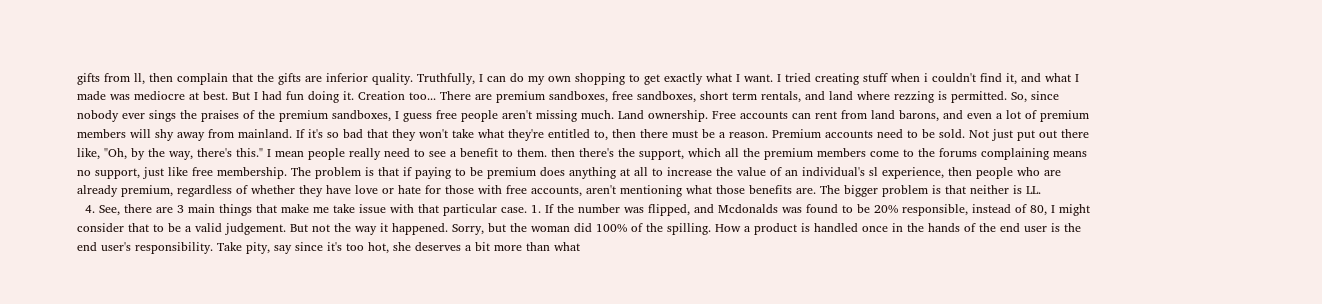gifts from ll, then complain that the gifts are inferior quality. Truthfully, I can do my own shopping to get exactly what I want. I tried creating stuff when i couldn't find it, and what I made was mediocre at best. But I had fun doing it. Creation too... There are premium sandboxes, free sandboxes, short term rentals, and land where rezzing is permitted. So, since nobody ever sings the praises of the premium sandboxes, I guess free people aren't missing much. Land ownership. Free accounts can rent from land barons, and even a lot of premium members will shy away from mainland. If it's so bad that they won't take what they're entitled to, then there must be a reason. Premium accounts need to be sold. Not just put out there like, "Oh, by the way, there's this." I mean people really need to see a benefit to them. then there's the support, which all the premium members come to the forums complaining means no support, just like free membership. The problem is that if paying to be premium does anything at all to increase the value of an individual's sl experience, then people who are already premium, regardless of whether they have love or hate for those with free accounts, aren't mentioning what those benefits are. The bigger problem is that neither is LL.
  4. See, there are 3 main things that make me take issue with that particular case. 1. If the number was flipped, and Mcdonalds was found to be 20% responsible, instead of 80, I might consider that to be a valid judgement. But not the way it happened. Sorry, but the woman did 100% of the spilling. How a product is handled once in the hands of the end user is the end user's responsibility. Take pity, say since it's too hot, she deserves a bit more than what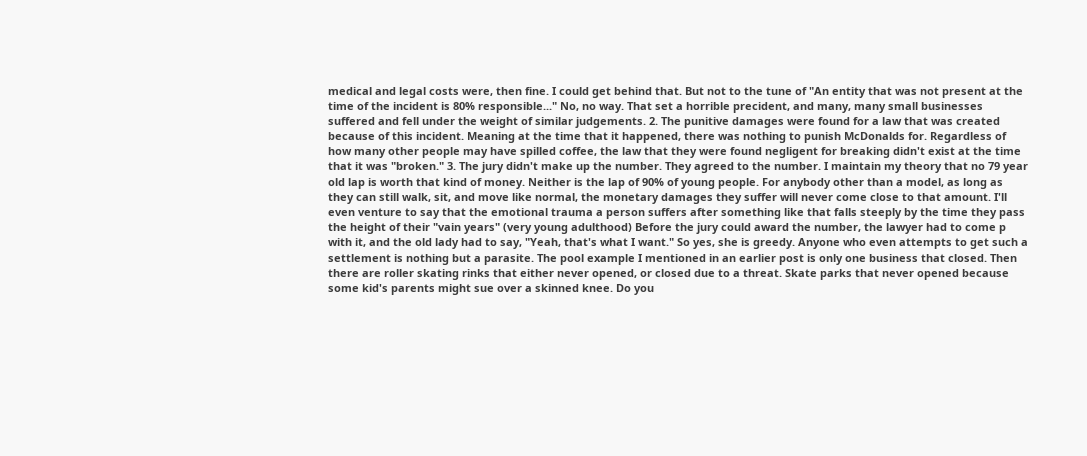medical and legal costs were, then fine. I could get behind that. But not to the tune of "An entity that was not present at the time of the incident is 80% responsible..." No, no way. That set a horrible precident, and many, many small businesses suffered and fell under the weight of similar judgements. 2. The punitive damages were found for a law that was created because of this incident. Meaning at the time that it happened, there was nothing to punish McDonalds for. Regardless of how many other people may have spilled coffee, the law that they were found negligent for breaking didn't exist at the time that it was "broken." 3. The jury didn't make up the number. They agreed to the number. I maintain my theory that no 79 year old lap is worth that kind of money. Neither is the lap of 90% of young people. For anybody other than a model, as long as they can still walk, sit, and move like normal, the monetary damages they suffer will never come close to that amount. I'll even venture to say that the emotional trauma a person suffers after something like that falls steeply by the time they pass the height of their "vain years" (very young adulthood) Before the jury could award the number, the lawyer had to come p with it, and the old lady had to say, "Yeah, that's what I want." So yes, she is greedy. Anyone who even attempts to get such a settlement is nothing but a parasite. The pool example I mentioned in an earlier post is only one business that closed. Then there are roller skating rinks that either never opened, or closed due to a threat. Skate parks that never opened because some kid's parents might sue over a skinned knee. Do you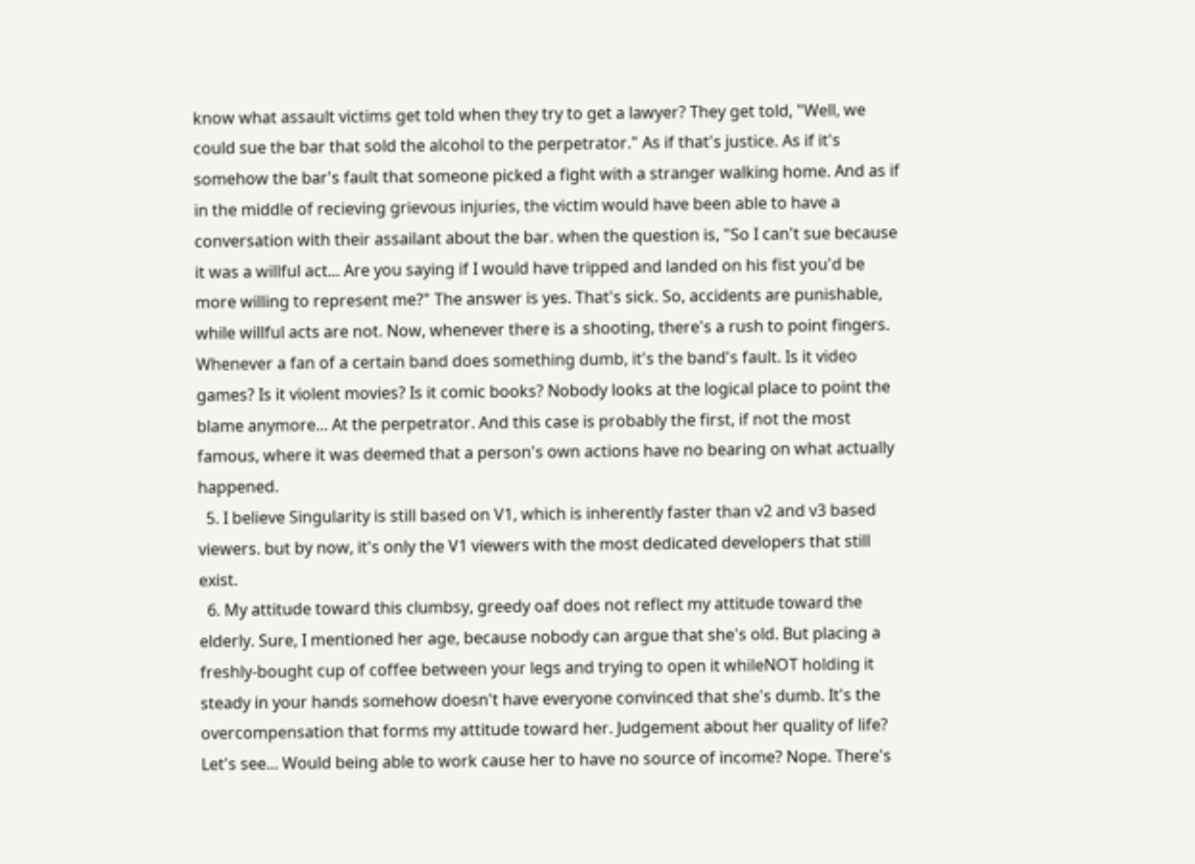know what assault victims get told when they try to get a lawyer? They get told, "Well, we could sue the bar that sold the alcohol to the perpetrator." As if that's justice. As if it's somehow the bar's fault that someone picked a fight with a stranger walking home. And as if in the middle of recieving grievous injuries, the victim would have been able to have a conversation with their assailant about the bar. when the question is, "So I can't sue because it was a willful act... Are you saying if I would have tripped and landed on his fist you'd be more willing to represent me?" The answer is yes. That's sick. So, accidents are punishable, while willful acts are not. Now, whenever there is a shooting, there's a rush to point fingers. Whenever a fan of a certain band does something dumb, it's the band's fault. Is it video games? Is it violent movies? Is it comic books? Nobody looks at the logical place to point the blame anymore... At the perpetrator. And this case is probably the first, if not the most famous, where it was deemed that a person's own actions have no bearing on what actually happened.
  5. I believe Singularity is still based on V1, which is inherently faster than v2 and v3 based viewers. but by now, it's only the V1 viewers with the most dedicated developers that still exist.
  6. My attitude toward this clumbsy, greedy oaf does not reflect my attitude toward the elderly. Sure, I mentioned her age, because nobody can argue that she's old. But placing a freshly-bought cup of coffee between your legs and trying to open it whileNOT holding it steady in your hands somehow doesn't have everyone convinced that she's dumb. It's the overcompensation that forms my attitude toward her. Judgement about her quality of life? Let's see... Would being able to work cause her to have no source of income? Nope. There's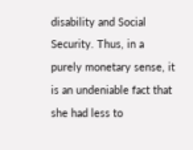disability and Social Security. Thus, in a purely monetary sense, it is an undeniable fact that she had less to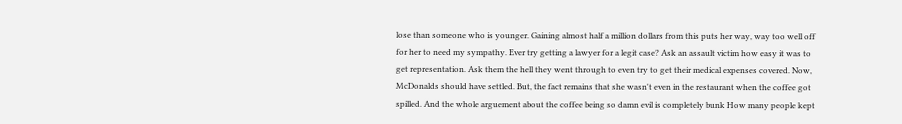lose than someone who is younger. Gaining almost half a million dollars from this puts her way, way too well off for her to need my sympathy. Ever try getting a lawyer for a legit case? Ask an assault victim how easy it was to get representation. Ask them the hell they went through to even try to get their medical expenses covered. Now, McDonalds should have settled. But, the fact remains that she wasn't even in the restaurant when the coffee got spilled. And the whole arguement about the coffee being so damn evil is completely bunk How many people kept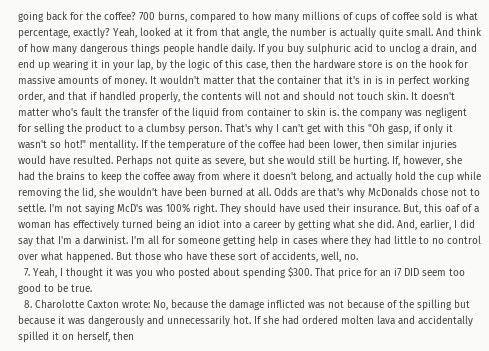going back for the coffee? 700 burns, compared to how many millions of cups of coffee sold is what percentage, exactly? Yeah, looked at it from that angle, the number is actually quite small. And think of how many dangerous things people handle daily. If you buy sulphuric acid to unclog a drain, and end up wearing it in your lap, by the logic of this case, then the hardware store is on the hook for massive amounts of money. It wouldn't matter that the container that it's in is in perfect working order, and that if handled properly, the contents will not and should not touch skin. It doesn't matter who's fault the transfer of the liquid from container to skin is. the company was negligent for selling the product to a clumbsy person. That's why I can't get with this "Oh gasp, if only it wasn't so hot!" mentallity. If the temperature of the coffee had been lower, then similar injuries would have resulted. Perhaps not quite as severe, but she would still be hurting. If, however, she had the brains to keep the coffee away from where it doesn't belong, and actually hold the cup while removing the lid, she wouldn't have been burned at all. Odds are that's why McDonalds chose not to settle. I'm not saying McD's was 100% right. They should have used their insurance. But, this oaf of a woman has effectively turned being an idiot into a career by getting what she did. And, earlier, I did say that I'm a darwinist. I'm all for someone getting help in cases where they had little to no control over what happened. But those who have these sort of accidents, well, no.
  7. Yeah, I thought it was you who posted about spending $300. That price for an i7 DID seem too good to be true.
  8. Charolotte Caxton wrote: No, because the damage inflicted was not because of the spilling but because it was dangerously and unnecessarily hot. If she had ordered molten lava and accidentally spilled it on herself, then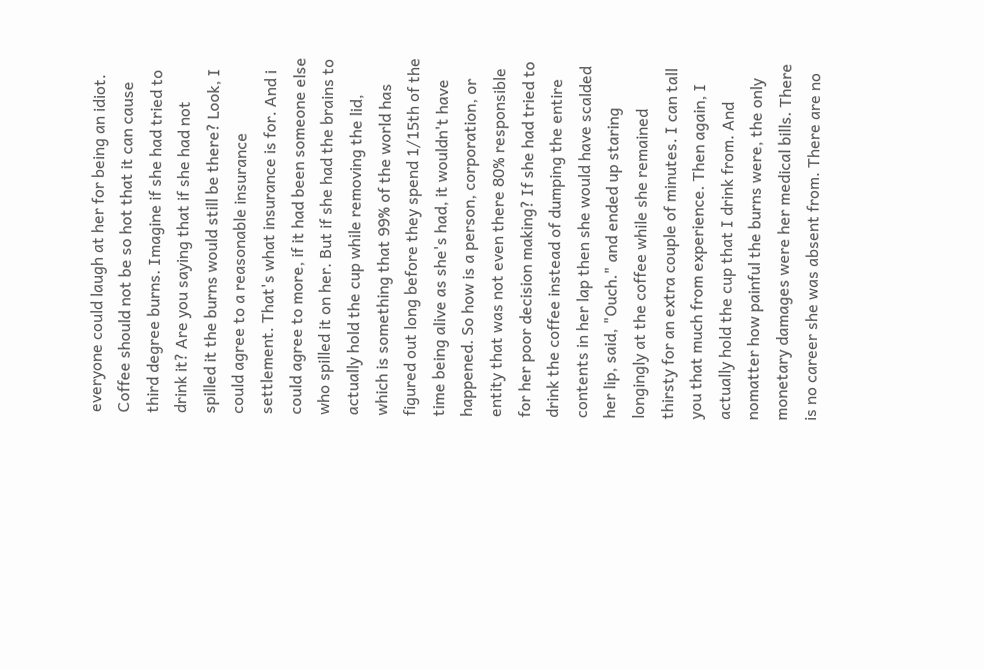everyone could laugh at her for being an idiot. Coffee should not be so hot that it can cause third degree burns. Imagine if she had tried to drink it? Are you saying that if she had not spilled it the burns would still be there? Look, I could agree to a reasonable insurance settlement. That's what insurance is for. And i could agree to more, if it had been someone else who spilled it on her. But if she had the brains to actually hold the cup while removing the lid, which is something that 99% of the world has figured out long before they spend 1/15th of the time being alive as she's had, it wouldn't have happened. So how is a person, corporation, or entity that was not even there 80% responsible for her poor decision making? If she had tried to drink the coffee instead of dumping the entire contents in her lap then she would have scalded her lip, said, "Ouch." and ended up staring longingly at the coffee while she remained thirsty for an extra couple of minutes. I can tall you that much from experience. Then again, I actually hold the cup that I drink from. And nomatter how painful the burns were, the only monetary damages were her medical bills. There is no career she was absent from. There are no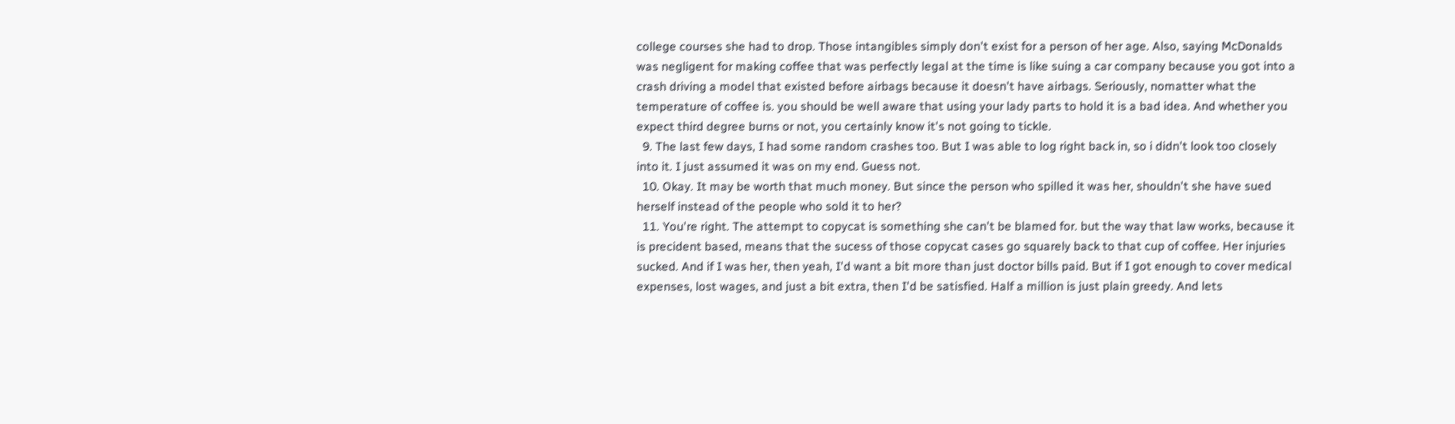college courses she had to drop. Those intangibles simply don't exist for a person of her age. Also, saying McDonalds was negligent for making coffee that was perfectly legal at the time is like suing a car company because you got into a crash driving a model that existed before airbags because it doesn't have airbags. Seriously, nomatter what the temperature of coffee is. you should be well aware that using your lady parts to hold it is a bad idea. And whether you expect third degree burns or not, you certainly know it's not going to tickle.
  9. The last few days, I had some random crashes too. But I was able to log right back in, so i didn't look too closely into it. I just assumed it was on my end. Guess not.
  10. Okay. It may be worth that much money. But since the person who spilled it was her, shouldn't she have sued herself instead of the people who sold it to her?
  11. You're right. The attempt to copycat is something she can't be blamed for. but the way that law works, because it is precident based, means that the sucess of those copycat cases go squarely back to that cup of coffee. Her injuries sucked. And if I was her, then yeah, I'd want a bit more than just doctor bills paid. But if I got enough to cover medical expenses, lost wages, and just a bit extra, then I'd be satisfied. Half a million is just plain greedy. And lets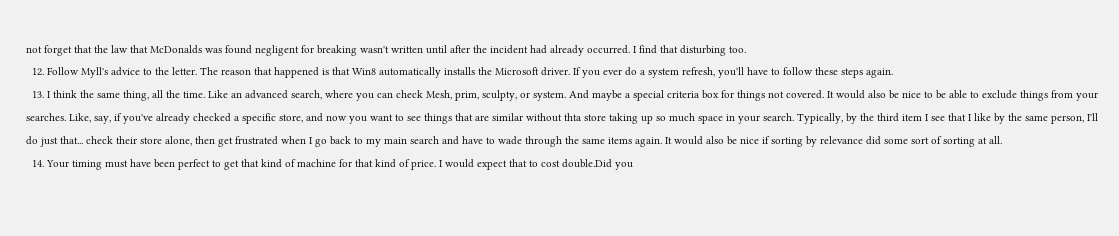not forget that the law that McDonalds was found negligent for breaking wasn't written until after the incident had already occurred. I find that disturbing too.
  12. Follow Myll's advice to the letter. The reason that happened is that Win8 automatically installs the Microsoft driver. If you ever do a system refresh, you'll have to follow these steps again.
  13. I think the same thing, all the time. Like an advanced search, where you can check Mesh, prim, sculpty, or system. And maybe a special criteria box for things not covered. It would also be nice to be able to exclude things from your searches. Like, say, if you've already checked a specific store, and now you want to see things that are similar without thta store taking up so much space in your search. Typically, by the third item I see that I like by the same person, I'll do just that... check their store alone, then get frustrated when I go back to my main search and have to wade through the same items again. It would also be nice if sorting by relevance did some sort of sorting at all.
  14. Your timing must have been perfect to get that kind of machine for that kind of price. I would expect that to cost double.Did you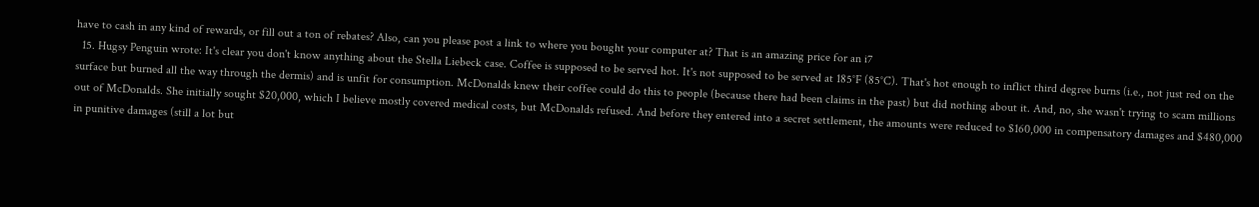have to cash in any kind of rewards, or fill out a ton of rebates? Also, can you please post a link to where you bought your computer at? That is an amazing price for an i7
  15. Hugsy Penguin wrote: It's clear you don't know anything about the Stella Liebeck case. Coffee is supposed to be served hot. It's not supposed to be served at 185°F (85°C). That's hot enough to inflict third degree burns (i.e., not just red on the surface but burned all the way through the dermis) and is unfit for consumption. McDonalds knew their coffee could do this to people (because there had been claims in the past) but did nothing about it. And, no, she wasn't trying to scam millions out of McDonalds. She initially sought $20,000, which I believe mostly covered medical costs, but McDonalds refused. And before they entered into a secret settlement, the amounts were reduced to $160,000 in compensatory damages and $480,000 in punitive damages (still a lot but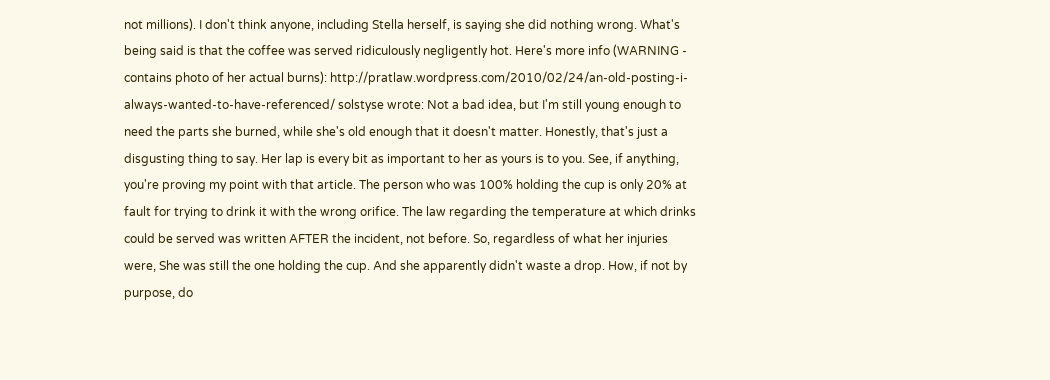not millions). I don't think anyone, including Stella herself, is saying she did nothing wrong. What's being said is that the coffee was served ridiculously negligently hot. Here's more info (WARNING - contains photo of her actual burns): http://pratlaw.wordpress.com/2010/02/24/an-old-posting-i-always-wanted-to-have-referenced/ solstyse wrote: Not a bad idea, but I'm still young enough to need the parts she burned, while she's old enough that it doesn't matter. Honestly, that's just a disgusting thing to say. Her lap is every bit as important to her as yours is to you. See, if anything, you're proving my point with that article. The person who was 100% holding the cup is only 20% at fault for trying to drink it with the wrong orifice. The law regarding the temperature at which drinks could be served was written AFTER the incident, not before. So, regardless of what her injuries were, She was still the one holding the cup. And she apparently didn't waste a drop. How, if not by purpose, do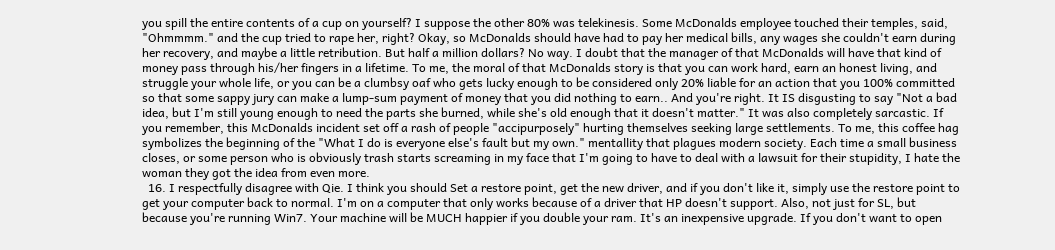you spill the entire contents of a cup on yourself? I suppose the other 80% was telekinesis. Some McDonalds employee touched their temples, said, "Ohmmmm." and the cup tried to rape her, right? Okay, so McDonalds should have had to pay her medical bills, any wages she couldn't earn during her recovery, and maybe a little retribution. But half a million dollars? No way. I doubt that the manager of that McDonalds will have that kind of money pass through his/her fingers in a lifetime. To me, the moral of that McDonalds story is that you can work hard, earn an honest living, and struggle your whole life, or you can be a clumbsy oaf who gets lucky enough to be considered only 20% liable for an action that you 100% committed so that some sappy jury can make a lump-sum payment of money that you did nothing to earn.. And you're right. It IS disgusting to say "Not a bad idea, but I'm still young enough to need the parts she burned, while she's old enough that it doesn't matter." It was also completely sarcastic. If you remember, this McDonalds incident set off a rash of people "accipurposely" hurting themselves seeking large settlements. To me, this coffee hag symbolizes the beginning of the "What I do is everyone else's fault but my own." mentallity that plagues modern society. Each time a small business closes, or some person who is obviously trash starts screaming in my face that I'm going to have to deal with a lawsuit for their stupidity, I hate the woman they got the idea from even more.
  16. I respectfully disagree with Qie. I think you should Set a restore point, get the new driver, and if you don't like it, simply use the restore point to get your computer back to normal. I'm on a computer that only works because of a driver that HP doesn't support. Also, not just for SL, but because you're running Win7. Your machine will be MUCH happier if you double your ram. It's an inexpensive upgrade. If you don't want to open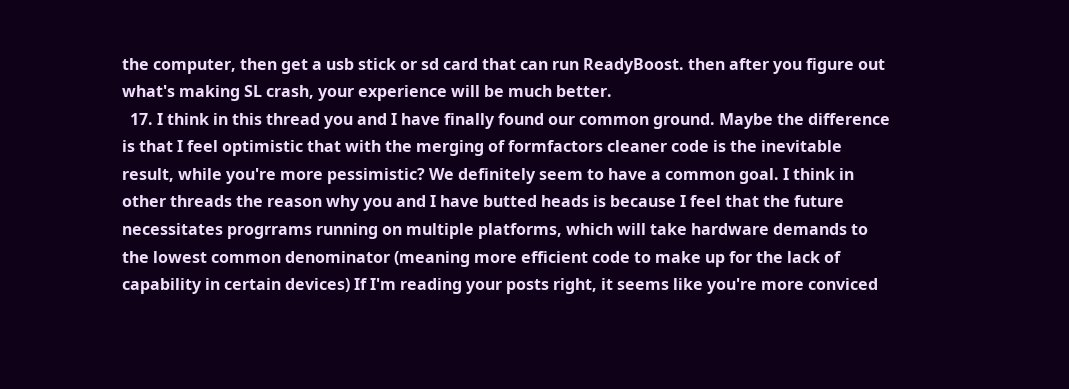the computer, then get a usb stick or sd card that can run ReadyBoost. then after you figure out what's making SL crash, your experience will be much better.
  17. I think in this thread you and I have finally found our common ground. Maybe the difference is that I feel optimistic that with the merging of formfactors cleaner code is the inevitable result, while you're more pessimistic? We definitely seem to have a common goal. I think in other threads the reason why you and I have butted heads is because I feel that the future necessitates progrrams running on multiple platforms, which will take hardware demands to the lowest common denominator (meaning more efficient code to make up for the lack of capability in certain devices) If I'm reading your posts right, it seems like you're more conviced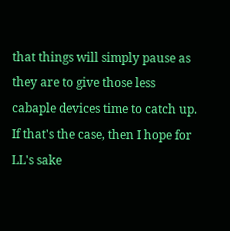that things will simply pause as they are to give those less cabaple devices time to catch up. If that's the case, then I hope for LL's sake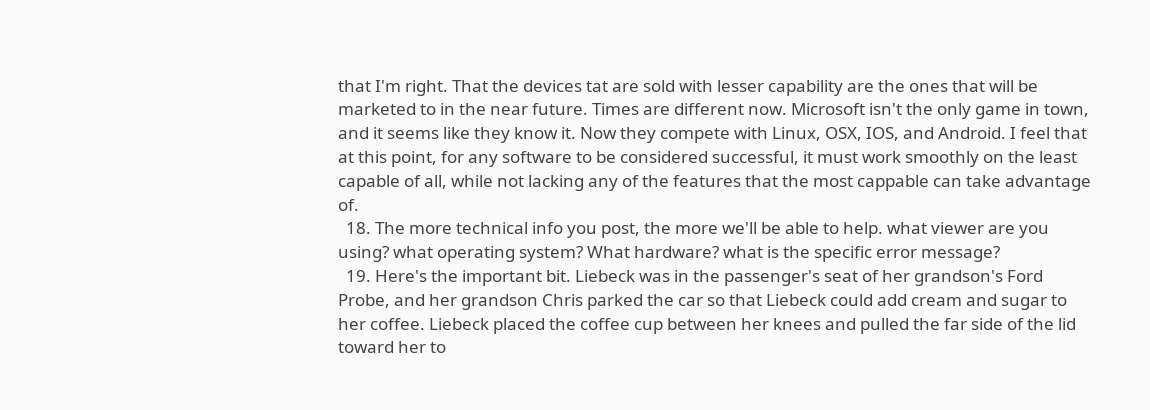that I'm right. That the devices tat are sold with lesser capability are the ones that will be marketed to in the near future. Times are different now. Microsoft isn't the only game in town, and it seems like they know it. Now they compete with Linux, OSX, IOS, and Android. I feel that at this point, for any software to be considered successful, it must work smoothly on the least capable of all, while not lacking any of the features that the most cappable can take advantage of.
  18. The more technical info you post, the more we'll be able to help. what viewer are you using? what operating system? What hardware? what is the specific error message?
  19. Here's the important bit. Liebeck was in the passenger's seat of her grandson's Ford Probe, and her grandson Chris parked the car so that Liebeck could add cream and sugar to her coffee. Liebeck placed the coffee cup between her knees and pulled the far side of the lid toward her to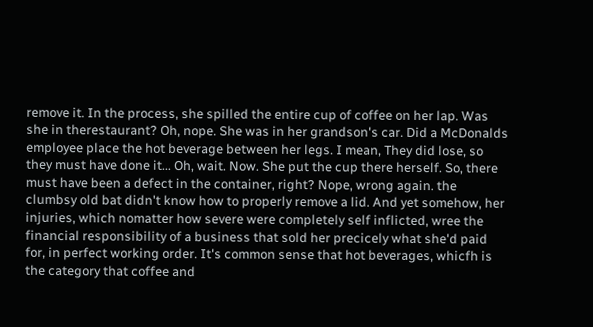remove it. In the process, she spilled the entire cup of coffee on her lap. Was she in therestaurant? Oh, nope. She was in her grandson's car. Did a McDonalds employee place the hot beverage between her legs. I mean, They did lose, so they must have done it... Oh, wait. Now. She put the cup there herself. So, there must have been a defect in the container, right? Nope, wrong again. the clumbsy old bat didn't know how to properly remove a lid. And yet somehow, her injuries, which nomatter how severe were completely self inflicted, wree the financial responsibility of a business that sold her precicely what she'd paid for, in perfect working order. It's common sense that hot beverages, whicfh is the category that coffee and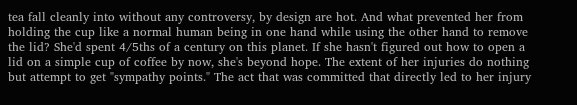tea fall cleanly into without any controversy, by design are hot. And what prevented her from holding the cup like a normal human being in one hand while using the other hand to remove the lid? She'd spent 4/5ths of a century on this planet. If she hasn't figured out how to open a lid on a simple cup of coffee by now, she's beyond hope. The extent of her injuries do nothing but attempt to get "sympathy points." The act that was committed that directly led to her injury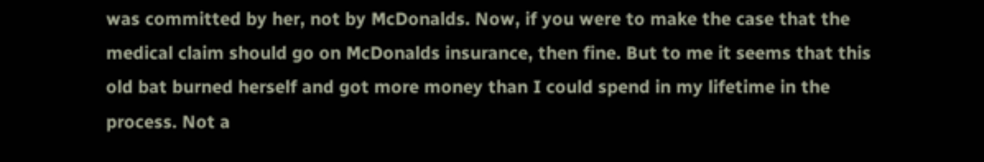was committed by her, not by McDonalds. Now, if you were to make the case that the medical claim should go on McDonalds insurance, then fine. But to me it seems that this old bat burned herself and got more money than I could spend in my lifetime in the process. Not a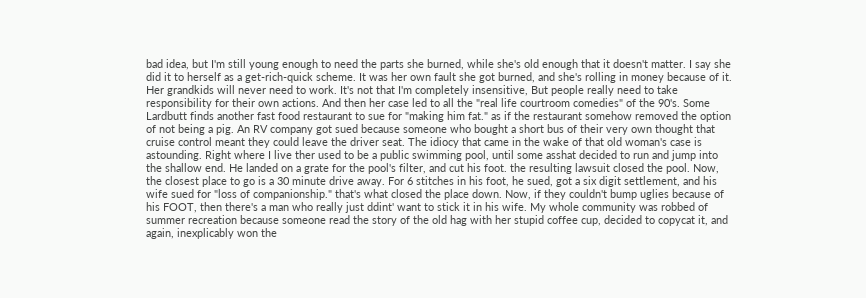bad idea, but I'm still young enough to need the parts she burned, while she's old enough that it doesn't matter. I say she did it to herself as a get-rich-quick scheme. It was her own fault she got burned, and she's rolling in money because of it. Her grandkids will never need to work. It's not that I'm completely insensitive, But people really need to take responsibility for their own actions. And then her case led to all the "real life courtroom comedies" of the 90's. Some Lardbutt finds another fast food restaurant to sue for "making him fat." as if the restaurant somehow removed the option of not being a pig. An RV company got sued because someone who bought a short bus of their very own thought that cruise control meant they could leave the driver seat. The idiocy that came in the wake of that old woman's case is astounding. Right where I live ther used to be a public swimming pool, until some asshat decided to run and jump into the shallow end. He landed on a grate for the pool's filter, and cut his foot. the resulting lawsuit closed the pool. Now, the closest place to go is a 30 minute drive away. For 6 stitches in his foot, he sued, got a six digit settlement, and his wife sued for "loss of companionship." that's what closed the place down. Now, if they couldn't bump uglies because of his FOOT, then there's a man who really just ddint' want to stick it in his wife. My whole community was robbed of summer recreation because someone read the story of the old hag with her stupid coffee cup, decided to copycat it, and again, inexplicably won the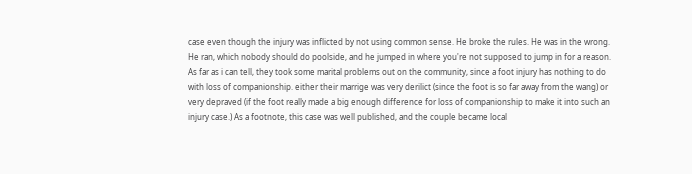case even though the injury was inflicted by not using common sense. He broke the rules. He was in the wrong. He ran, which nobody should do poolside, and he jumped in where you're not supposed to jump in for a reason. As far as i can tell, they took some marital problems out on the community, since a foot injury has nothing to do with loss of companionship. either their marrige was very derilict (since the foot is so far away from the wang) or very depraved (if the foot really made a big enough difference for loss of companionship to make it into such an injury case.) As a footnote, this case was well published, and the couple became local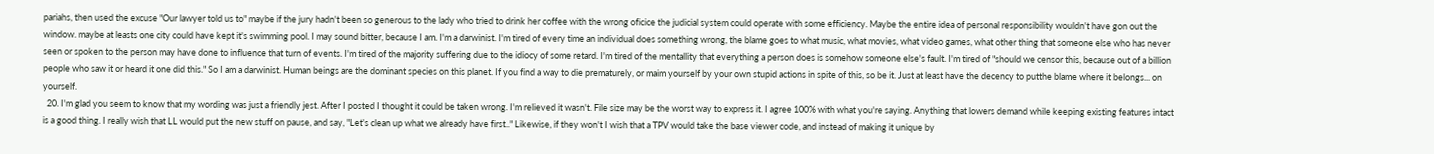pariahs, then used the excuse "Our lawyer told us to" maybe if the jury hadn't been so generous to the lady who tried to drink her coffee with the wrong oficice the judicial system could operate with some efficiency. Maybe the entire idea of personal responsibility wouldn't have gon out the window. maybe at leasts one city could have kept it's swimming pool. I may sound bitter, because I am. I'm a darwinist. I'm tired of every time an individual does something wrong, the blame goes to what music, what movies, what video games, what other thing that someone else who has never seen or spoken to the person may have done to influence that turn of events. I'm tired of the majority suffering due to the idiocy of some retard. I'm tired of the mentallity that everything a person does is somehow someone else's fault. I'm tired of "should we censor this, because out of a billion people who saw it or heard it one did this." So I am a darwinist. Human beings are the dominant species on this planet. If you find a way to die prematurely, or maim yourself by your own stupid actions in spite of this, so be it. Just at least have the decency to putthe blame where it belongs... on yourself.
  20. I'm glad you seem to know that my wording was just a friendly jest. After I posted I thought it could be taken wrong. I'm relieved it wasn't. File size may be the worst way to express it. I agree 100% with what you're saying. Anything that lowers demand while keeping existing features intact is a good thing. I really wish that LL would put the new stuff on pause, and say, "Let's clean up what we already have first.." Likewise, if they won't I wish that a TPV would take the base viewer code, and instead of making it unique by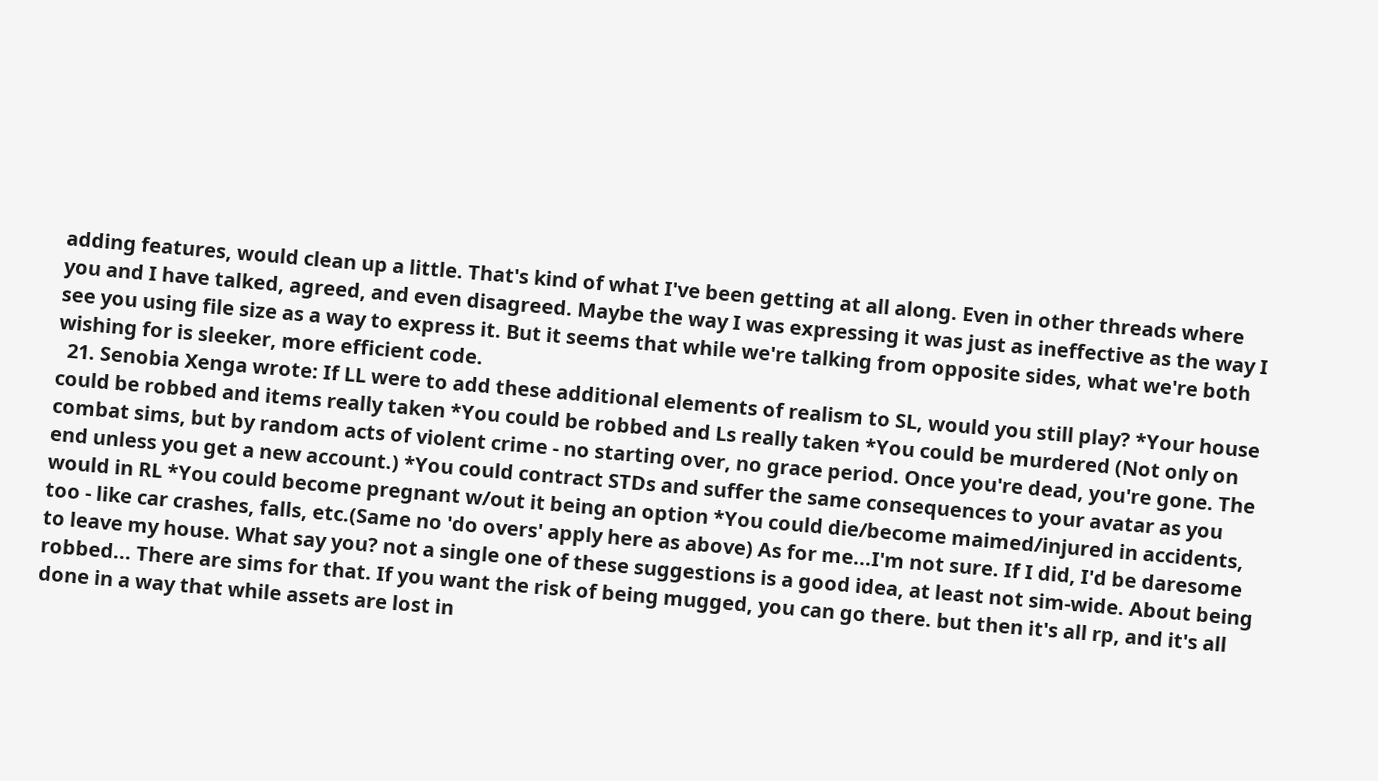adding features, would clean up a little. That's kind of what I've been getting at all along. Even in other threads where you and I have talked, agreed, and even disagreed. Maybe the way I was expressing it was just as ineffective as the way I see you using file size as a way to express it. But it seems that while we're talking from opposite sides, what we're both wishing for is sleeker, more efficient code.
  21. Senobia Xenga wrote: If LL were to add these additional elements of realism to SL, would you still play? *Your house could be robbed and items really taken *You could be robbed and Ls really taken *You could be murdered (Not only on combat sims, but by random acts of violent crime - no starting over, no grace period. Once you're dead, you're gone. The end unless you get a new account.) *You could contract STDs and suffer the same consequences to your avatar as you would in RL *You could become pregnant w/out it being an option *You could die/become maimed/injured in accidents, too - like car crashes, falls, etc.(Same no 'do overs' apply here as above) As for me...I'm not sure. If I did, I'd be daresome to leave my house. What say you? not a single one of these suggestions is a good idea, at least not sim-wide. About being robbed... There are sims for that. If you want the risk of being mugged, you can go there. but then it's all rp, and it's all done in a way that while assets are lost in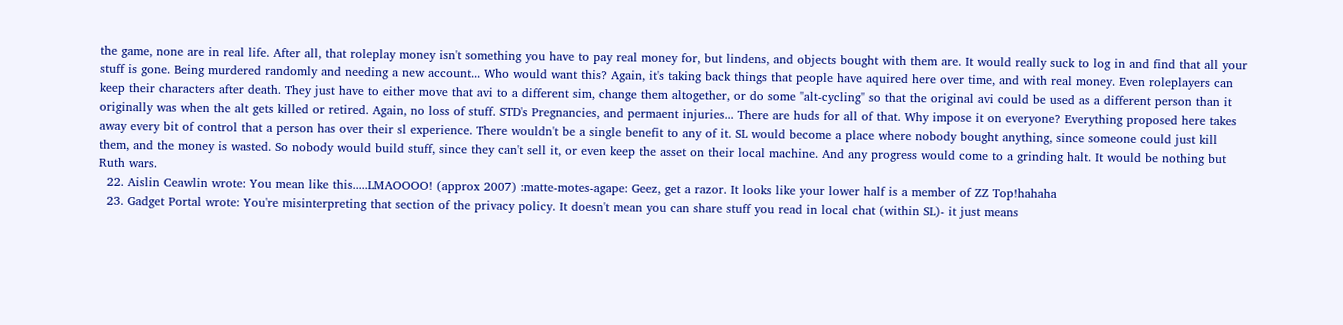the game, none are in real life. After all, that roleplay money isn't something you have to pay real money for, but lindens, and objects bought with them are. It would really suck to log in and find that all your stuff is gone. Being murdered randomly and needing a new account... Who would want this? Again, it's taking back things that people have aquired here over time, and with real money. Even roleplayers can keep their characters after death. They just have to either move that avi to a different sim, change them altogether, or do some "alt-cycling" so that the original avi could be used as a different person than it originally was when the alt gets killed or retired. Again, no loss of stuff. STD's Pregnancies, and permaent injuries... There are huds for all of that. Why impose it on everyone? Everything proposed here takes away every bit of control that a person has over their sl experience. There wouldn't be a single benefit to any of it. SL would become a place where nobody bought anything, since someone could just kill them, and the money is wasted. So nobody would build stuff, since they can't sell it, or even keep the asset on their local machine. And any progress would come to a grinding halt. It would be nothing but Ruth wars.
  22. Aislin Ceawlin wrote: You mean like this.....LMAOOOO! (approx 2007) :matte-motes-agape: Geez, get a razor. It looks like your lower half is a member of ZZ Top!hahaha
  23. Gadget Portal wrote: You're misinterpreting that section of the privacy policy. It doesn't mean you can share stuff you read in local chat (within SL)- it just means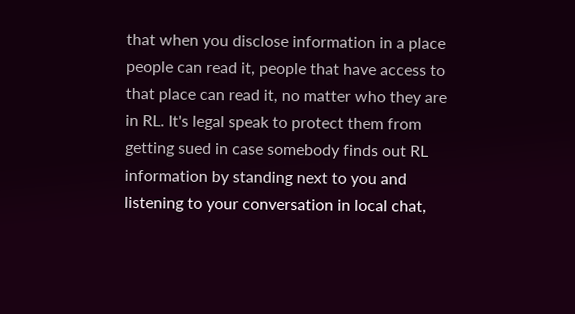that when you disclose information in a place people can read it, people that have access to that place can read it, no matter who they are in RL. It's legal speak to protect them from getting sued in case somebody finds out RL information by standing next to you and listening to your conversation in local chat,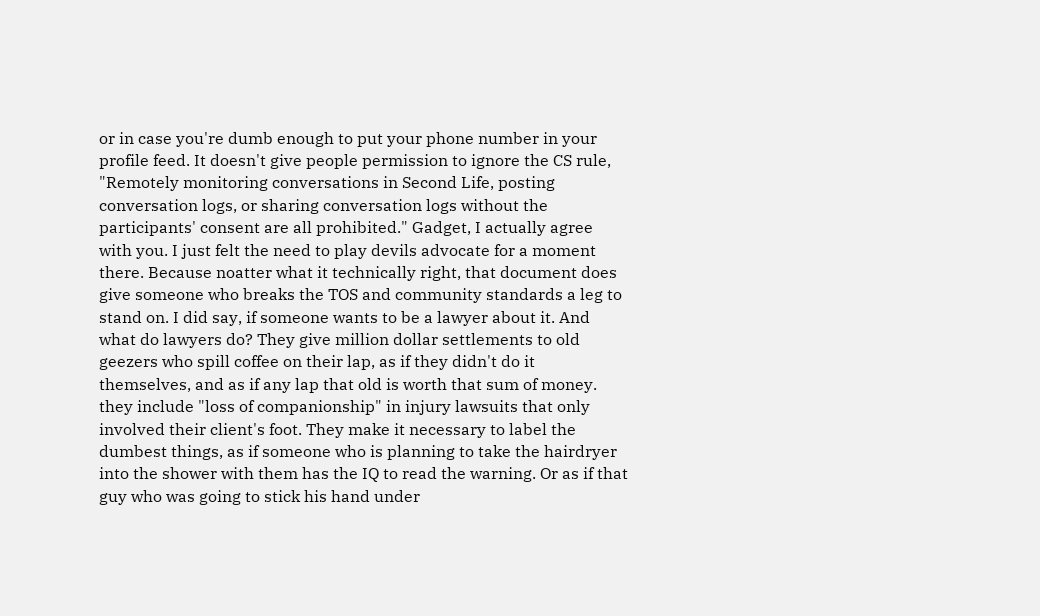or in case you're dumb enough to put your phone number in your profile feed. It doesn't give people permission to ignore the CS rule, "Remotely monitoring conversations in Second Life, posting conversation logs, or sharing conversation logs without the participants' consent are all prohibited." Gadget, I actually agree with you. I just felt the need to play devils advocate for a moment there. Because noatter what it technically right, that document does give someone who breaks the TOS and community standards a leg to stand on. I did say, if someone wants to be a lawyer about it. And what do lawyers do? They give million dollar settlements to old geezers who spill coffee on their lap, as if they didn't do it themselves, and as if any lap that old is worth that sum of money. they include "loss of companionship" in injury lawsuits that only involved their client's foot. They make it necessary to label the dumbest things, as if someone who is planning to take the hairdryer into the shower with them has the IQ to read the warning. Or as if that guy who was going to stick his hand under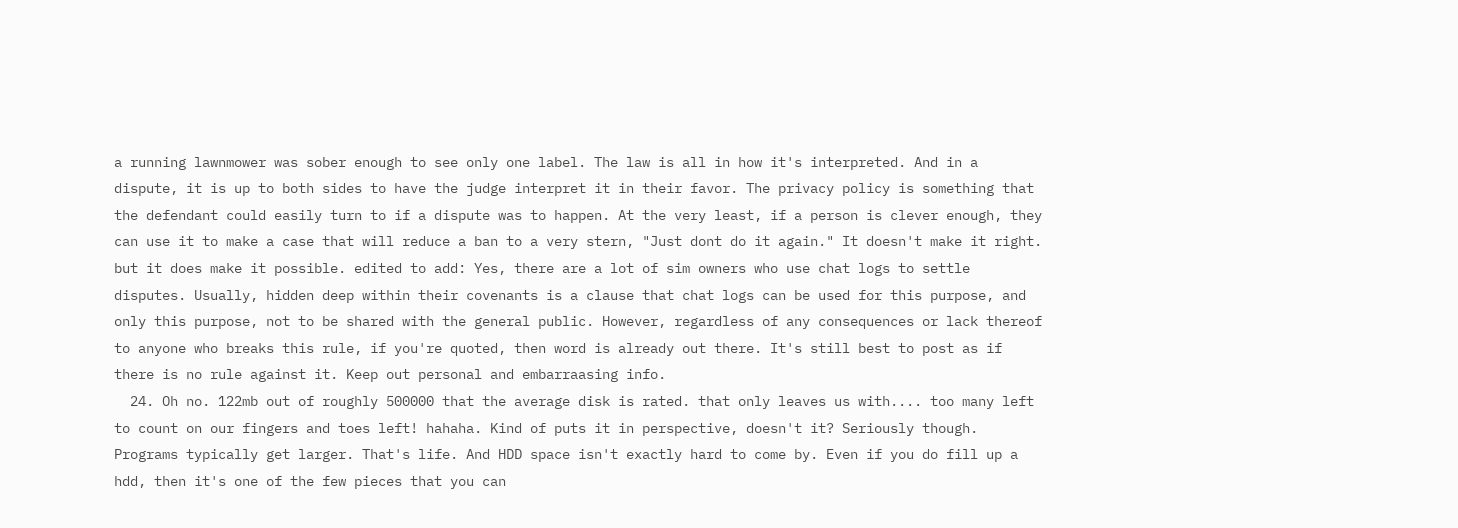a running lawnmower was sober enough to see only one label. The law is all in how it's interpreted. And in a dispute, it is up to both sides to have the judge interpret it in their favor. The privacy policy is something that the defendant could easily turn to if a dispute was to happen. At the very least, if a person is clever enough, they can use it to make a case that will reduce a ban to a very stern, "Just dont do it again." It doesn't make it right. but it does make it possible. edited to add: Yes, there are a lot of sim owners who use chat logs to settle disputes. Usually, hidden deep within their covenants is a clause that chat logs can be used for this purpose, and only this purpose, not to be shared with the general public. However, regardless of any consequences or lack thereof to anyone who breaks this rule, if you're quoted, then word is already out there. It's still best to post as if there is no rule against it. Keep out personal and embarraasing info.
  24. Oh no. 122mb out of roughly 500000 that the average disk is rated. that only leaves us with.... too many left to count on our fingers and toes left! hahaha. Kind of puts it in perspective, doesn't it? Seriously though. Programs typically get larger. That's life. And HDD space isn't exactly hard to come by. Even if you do fill up a hdd, then it's one of the few pieces that you can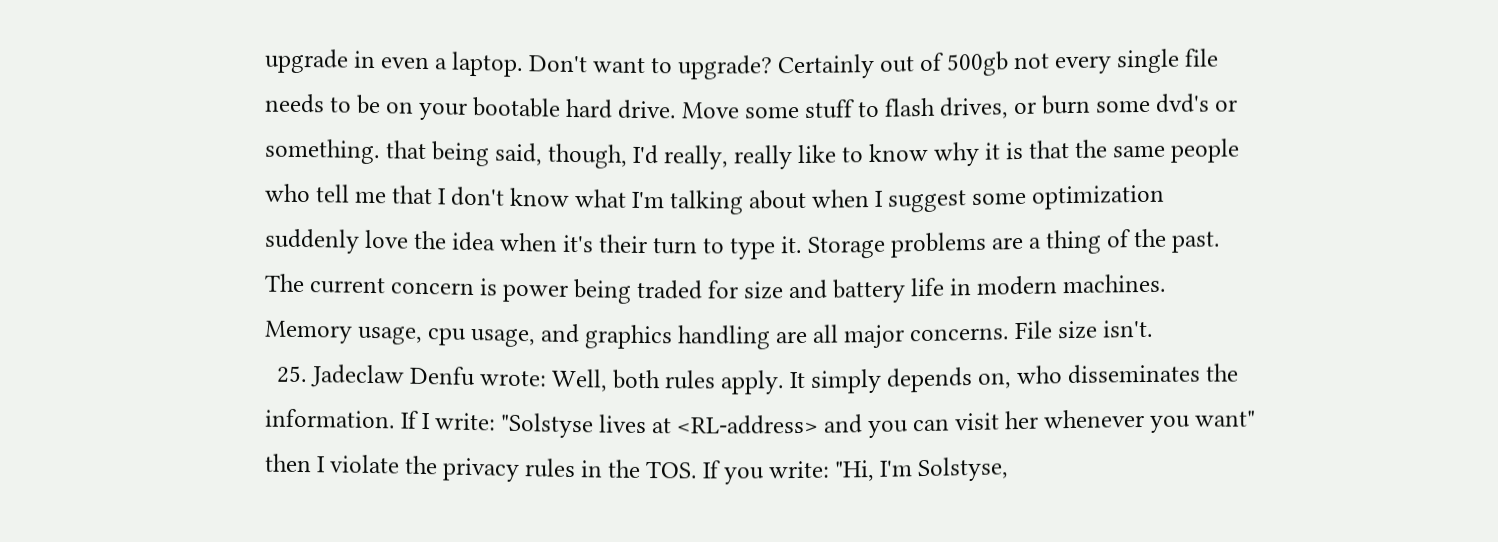upgrade in even a laptop. Don't want to upgrade? Certainly out of 500gb not every single file needs to be on your bootable hard drive. Move some stuff to flash drives, or burn some dvd's or something. that being said, though, I'd really, really like to know why it is that the same people who tell me that I don't know what I'm talking about when I suggest some optimization suddenly love the idea when it's their turn to type it. Storage problems are a thing of the past. The current concern is power being traded for size and battery life in modern machines. Memory usage, cpu usage, and graphics handling are all major concerns. File size isn't.
  25. Jadeclaw Denfu wrote: Well, both rules apply. It simply depends on, who disseminates the information. If I write: "Solstyse lives at <RL-address> and you can visit her whenever you want" then I violate the privacy rules in the TOS. If you write: "Hi, I'm Solstyse,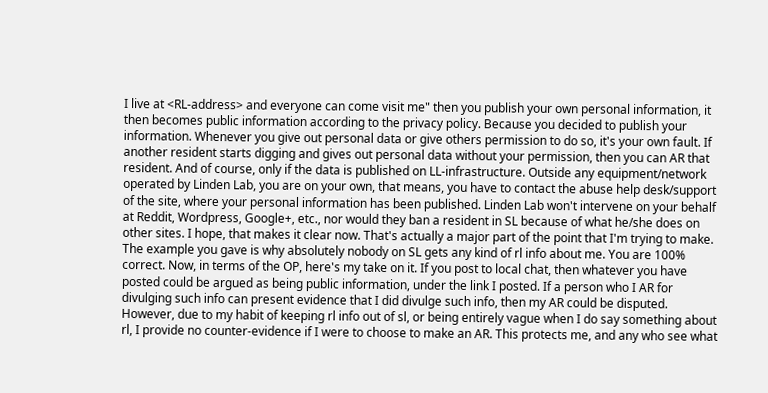I live at <RL-address> and everyone can come visit me" then you publish your own personal information, it then becomes public information according to the privacy policy. Because you decided to publish your information. Whenever you give out personal data or give others permission to do so, it's your own fault. If another resident starts digging and gives out personal data without your permission, then you can AR that resident. And of course, only if the data is published on LL-infrastructure. Outside any equipment/network operated by Linden Lab, you are on your own, that means, you have to contact the abuse help desk/support of the site, where your personal information has been published. Linden Lab won't intervene on your behalf at Reddit, Wordpress, Google+, etc., nor would they ban a resident in SL because of what he/she does on other sites. I hope, that makes it clear now. That's actually a major part of the point that I'm trying to make. The example you gave is why absolutely nobody on SL gets any kind of rl info about me. You are 100% correct. Now, in terms of the OP, here's my take on it. If you post to local chat, then whatever you have posted could be argued as being public information, under the link I posted. If a person who I AR for divulging such info can present evidence that I did divulge such info, then my AR could be disputed. However, due to my habit of keeping rl info out of sl, or being entirely vague when I do say something about rl, I provide no counter-evidence if I were to choose to make an AR. This protects me, and any who see what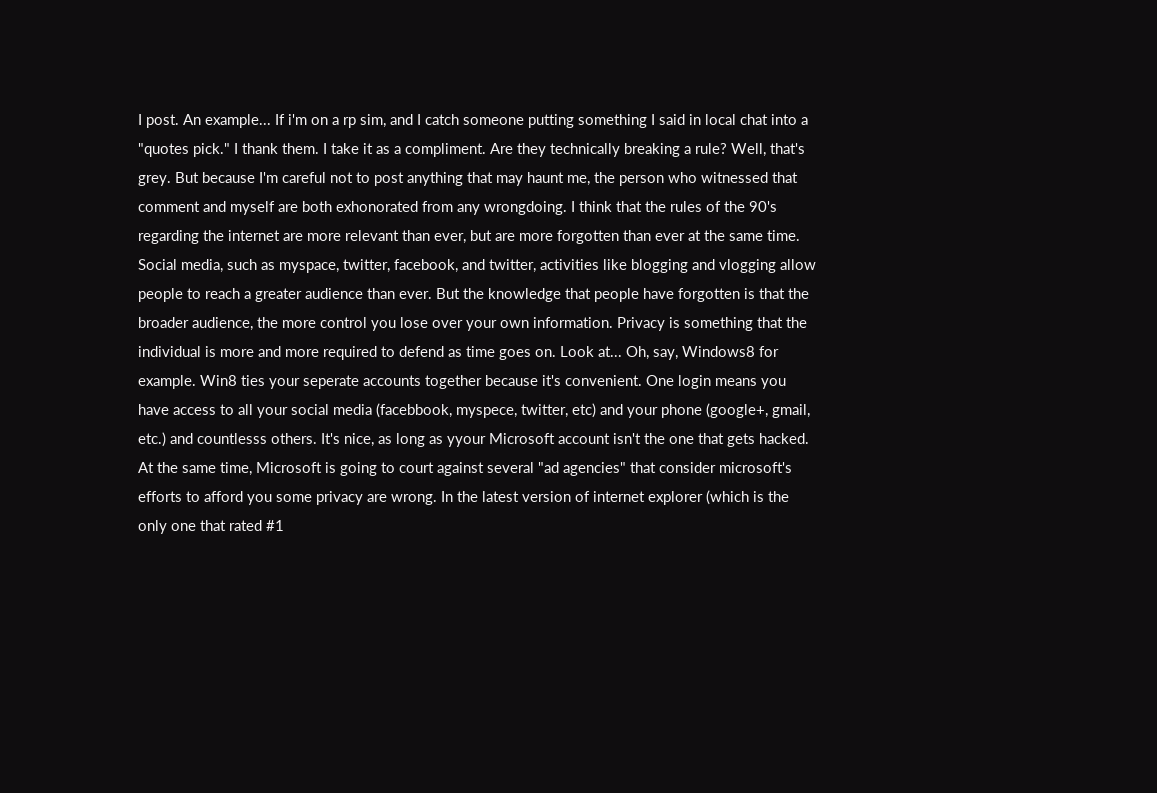I post. An example... If i'm on a rp sim, and I catch someone putting something I said in local chat into a "quotes pick." I thank them. I take it as a compliment. Are they technically breaking a rule? Well, that's grey. But because I'm careful not to post anything that may haunt me, the person who witnessed that comment and myself are both exhonorated from any wrongdoing. I think that the rules of the 90's regarding the internet are more relevant than ever, but are more forgotten than ever at the same time. Social media, such as myspace, twitter, facebook, and twitter, activities like blogging and vlogging allow people to reach a greater audience than ever. But the knowledge that people have forgotten is that the broader audience, the more control you lose over your own information. Privacy is something that the individual is more and more required to defend as time goes on. Look at... Oh, say, Windows8 for example. Win8 ties your seperate accounts together because it's convenient. One login means you have access to all your social media (facebbook, myspece, twitter, etc) and your phone (google+, gmail, etc.) and countlesss others. It's nice, as long as yyour Microsoft account isn't the one that gets hacked. At the same time, Microsoft is going to court against several "ad agencies" that consider microsoft's efforts to afford you some privacy are wrong. In the latest version of internet explorer (which is the only one that rated #1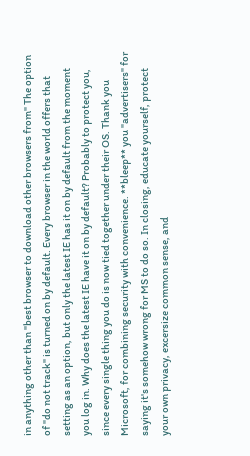in anything other than "best browser to download other browsers from" The option of "do not track" is turned on by default. Every browser in the world offers that setting as an option, but only the latest IE has it on by default from the moment you log in. Why does the latest IE have it on by default? Probably to protect you, since every single thing you do is now tied together under their OS. Thank you Microsoft, for combining security with convenience. **bleep** you "advertisers" for saying it's somehow wrong for MS to do so. In closing, educate yourself, protect your own privacy, excersize common sense, and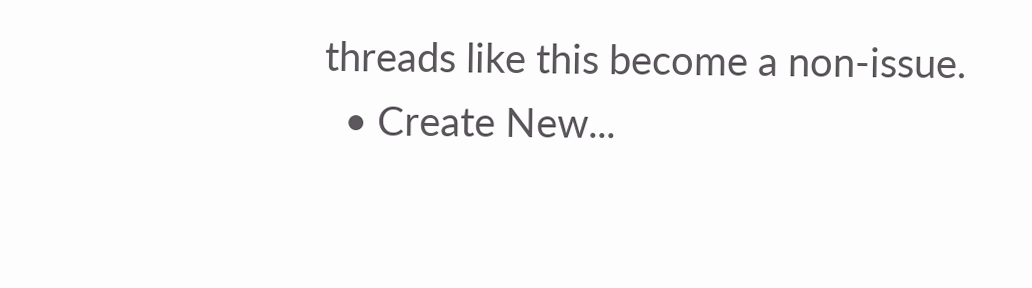threads like this become a non-issue.
  • Create New...